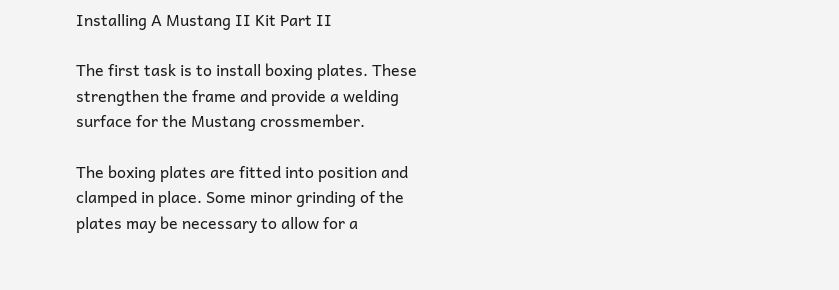Installing A Mustang II Kit Part II

The first task is to install boxing plates. These strengthen the frame and provide a welding surface for the Mustang crossmember.

The boxing plates are fitted into position and clamped in place. Some minor grinding of the plates may be necessary to allow for a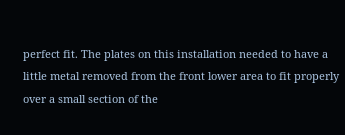perfect fit. The plates on this installation needed to have a little metal removed from the front lower area to fit properly over a small section of the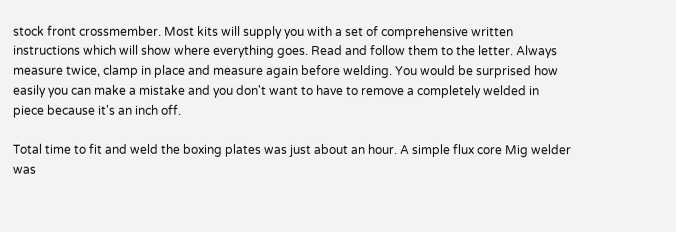stock front crossmember. Most kits will supply you with a set of comprehensive written instructions which will show where everything goes. Read and follow them to the letter. Always measure twice, clamp in place and measure again before welding. You would be surprised how easily you can make a mistake and you don't want to have to remove a completely welded in piece because it's an inch off.

Total time to fit and weld the boxing plates was just about an hour. A simple flux core Mig welder was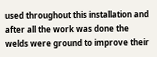used throughout this installation and after all the work was done the welds were ground to improve their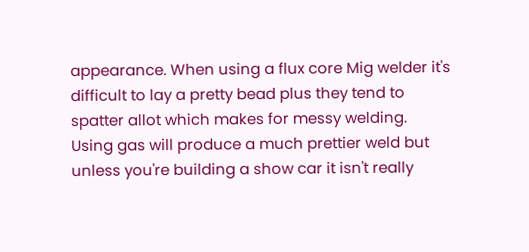appearance. When using a flux core Mig welder it's difficult to lay a pretty bead plus they tend to spatter allot which makes for messy welding. Using gas will produce a much prettier weld but unless you're building a show car it isn't really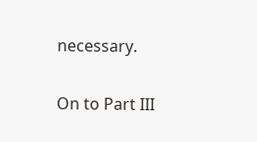necessary.

On to Part III